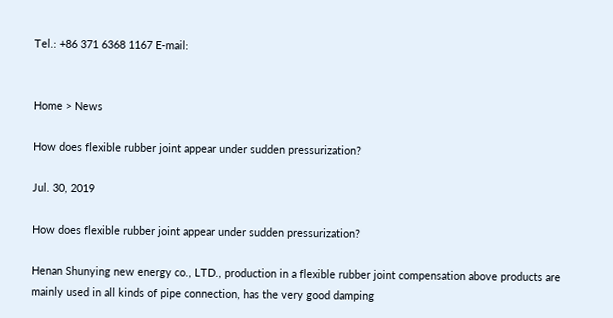Tel.: +86 371 6368 1167 E-mail:


Home > News

How does flexible rubber joint appear under sudden pressurization?

Jul. 30, 2019

How does flexible rubber joint appear under sudden pressurization?

Henan Shunying new energy co., LTD., production in a flexible rubber joint compensation above products are mainly used in all kinds of pipe connection, has the very good damping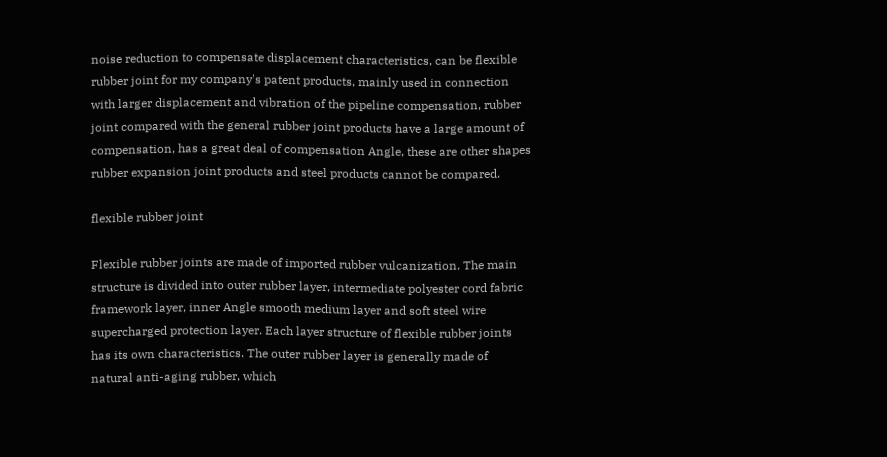noise reduction to compensate displacement characteristics, can be flexible rubber joint for my company's patent products, mainly used in connection with larger displacement and vibration of the pipeline compensation, rubber joint compared with the general rubber joint products have a large amount of compensation, has a great deal of compensation Angle, these are other shapes rubber expansion joint products and steel products cannot be compared.

flexible rubber joint

Flexible rubber joints are made of imported rubber vulcanization. The main structure is divided into outer rubber layer, intermediate polyester cord fabric framework layer, inner Angle smooth medium layer and soft steel wire supercharged protection layer. Each layer structure of flexible rubber joints has its own characteristics. The outer rubber layer is generally made of natural anti-aging rubber, which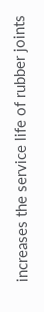increases the service life of rubber joints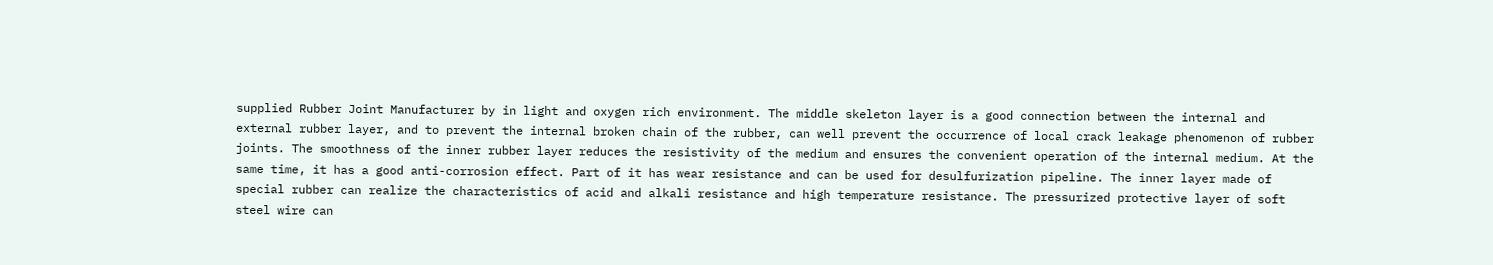supplied Rubber Joint Manufacturer by in light and oxygen rich environment. The middle skeleton layer is a good connection between the internal and external rubber layer, and to prevent the internal broken chain of the rubber, can well prevent the occurrence of local crack leakage phenomenon of rubber joints. The smoothness of the inner rubber layer reduces the resistivity of the medium and ensures the convenient operation of the internal medium. At the same time, it has a good anti-corrosion effect. Part of it has wear resistance and can be used for desulfurization pipeline. The inner layer made of special rubber can realize the characteristics of acid and alkali resistance and high temperature resistance. The pressurized protective layer of soft steel wire can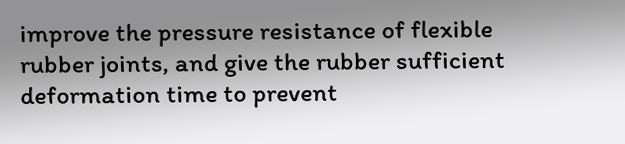improve the pressure resistance of flexible rubber joints, and give the rubber sufficient deformation time to prevent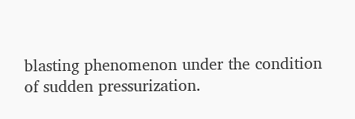blasting phenomenon under the condition of sudden pressurization.